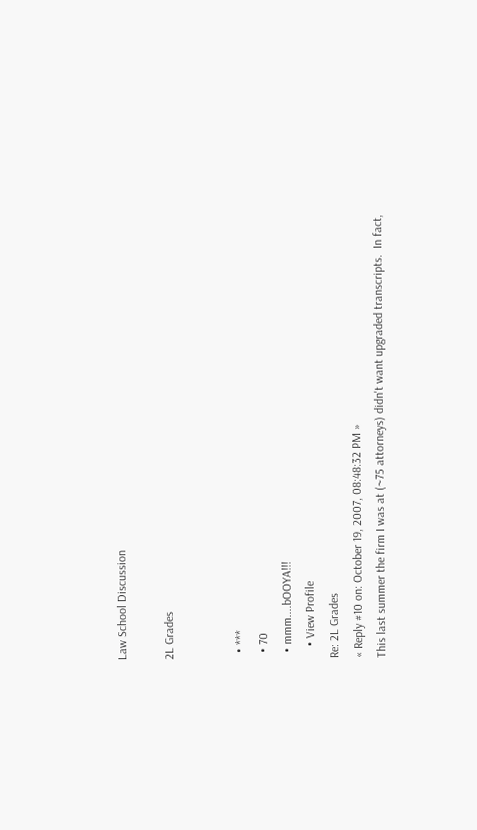Law School Discussion

2L Grades


  • ***
  • 70
  • mmm....bOOYA!!!
    • View Profile
Re: 2L Grades
« Reply #10 on: October 19, 2007, 08:48:32 PM »
This last summer the firm I was at (~75 attorneys) didn't want upgraded transcripts.  In fact,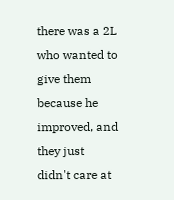there was a 2L who wanted to give them because he improved, and they just didn't care at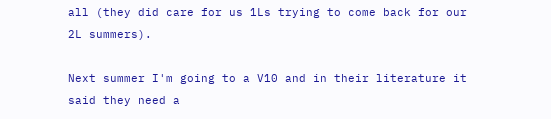all (they did care for us 1Ls trying to come back for our 2L summers).

Next summer I'm going to a V10 and in their literature it said they need a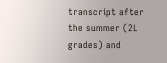transcript after the summer (2L grades) and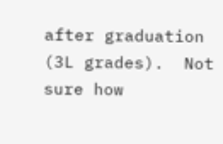after graduation (3L grades).  Not sure how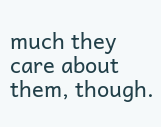much they care about them, though.